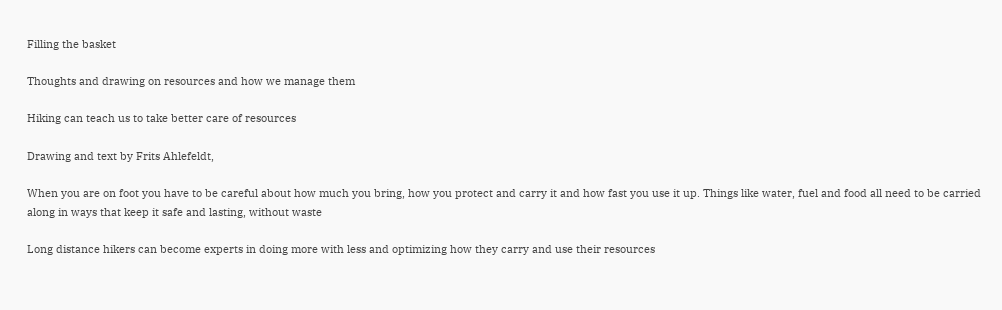Filling the basket

Thoughts and drawing on resources and how we manage them

Hiking can teach us to take better care of resources

Drawing and text by Frits Ahlefeldt,

When you are on foot you have to be careful about how much you bring, how you protect and carry it and how fast you use it up. Things like water, fuel and food all need to be carried along in ways that keep it safe and lasting, without waste

Long distance hikers can become experts in doing more with less and optimizing how they carry and use their resources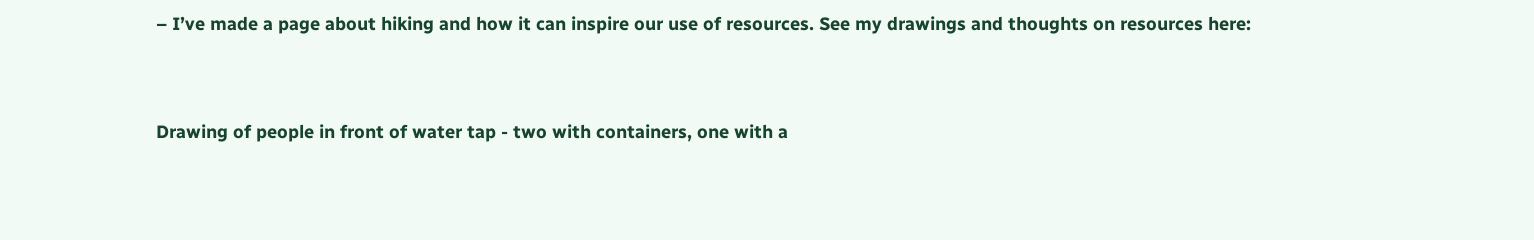– I’ve made a page about hiking and how it can inspire our use of resources. See my drawings and thoughts on resources here:


Drawing of people in front of water tap - two with containers, one with a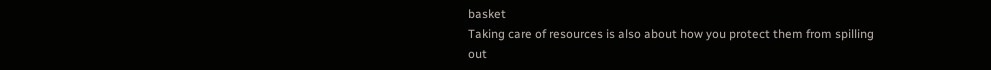basket
Taking care of resources is also about how you protect them from spilling out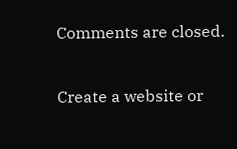Comments are closed.

Create a website or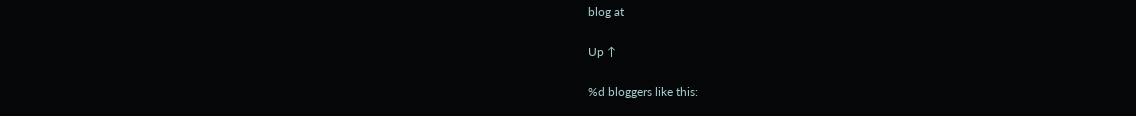blog at

Up ↑

%d bloggers like this: